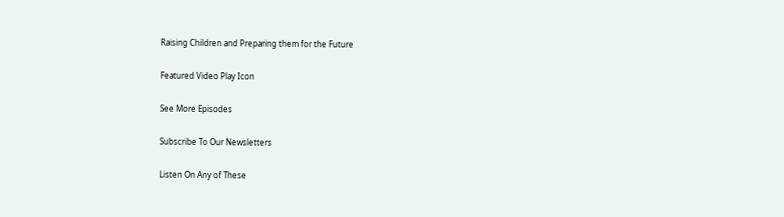Raising Children and Preparing them for the Future

Featured Video Play Icon

See More Episodes

Subscribe To Our Newsletters

Listen On Any of These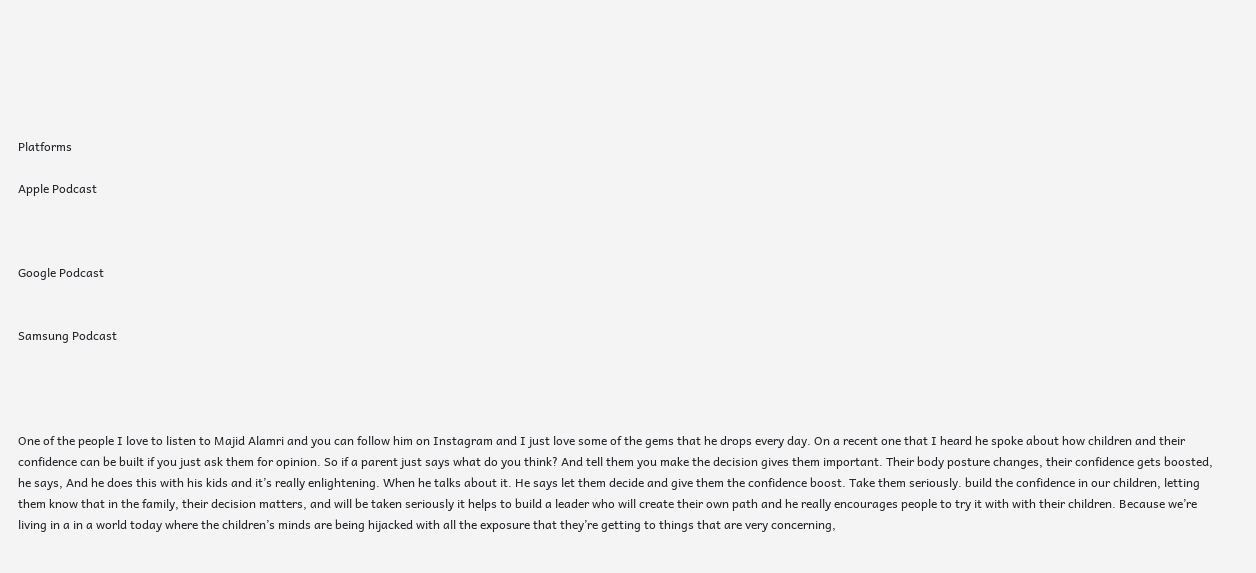Platforms

Apple Podcast



Google Podcast


Samsung Podcast




One of the people I love to listen to Majid Alamri and you can follow him on Instagram and I just love some of the gems that he drops every day. On a recent one that I heard he spoke about how children and their confidence can be built if you just ask them for opinion. So if a parent just says what do you think? And tell them you make the decision gives them important. Their body posture changes, their confidence gets boosted, he says, And he does this with his kids and it’s really enlightening. When he talks about it. He says let them decide and give them the confidence boost. Take them seriously. build the confidence in our children, letting them know that in the family, their decision matters, and will be taken seriously it helps to build a leader who will create their own path and he really encourages people to try it with with their children. Because we’re living in a in a world today where the children’s minds are being hijacked with all the exposure that they’re getting to things that are very concerning,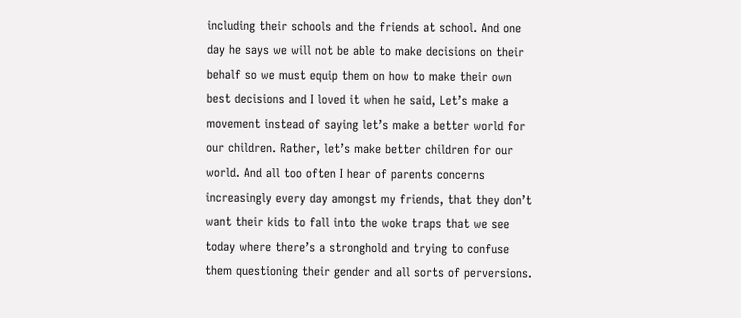including their schools and the friends at school. And one day he says we will not be able to make decisions on their behalf so we must equip them on how to make their own best decisions and I loved it when he said, Let’s make a movement instead of saying let’s make a better world for our children. Rather, let’s make better children for our world. And all too often I hear of parents concerns increasingly every day amongst my friends, that they don’t want their kids to fall into the woke traps that we see today where there’s a stronghold and trying to confuse them questioning their gender and all sorts of perversions.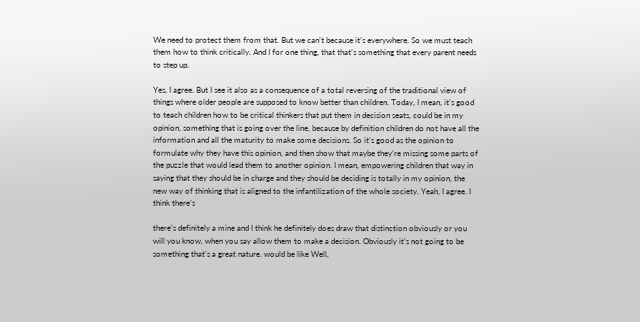We need to protect them from that. But we can’t because it’s everywhere. So we must teach them how to think critically. And I for one thing, that that’s something that every parent needs to step up.

Yes, I agree. But I see it also as a consequence of a total reversing of the traditional view of things where older people are supposed to know better than children. Today, I mean, it’s good to teach children how to be critical thinkers that put them in decision seats, could be in my opinion, something that is going over the line, because by definition children do not have all the information and all the maturity to make some decisions. So it’s good as the opinion to formulate why they have this opinion, and then show that maybe they’re missing some parts of the puzzle that would lead them to another opinion. I mean, empowering children that way in saying that they should be in charge and they should be deciding is totally in my opinion, the new way of thinking that is aligned to the infantilization of the whole society. Yeah, I agree. I think there’s

there’s definitely a mine and I think he definitely does draw that distinction obviously or you will you know, when you say allow them to make a decision. Obviously it’s not going to be something that’s a great nature. would be like Well,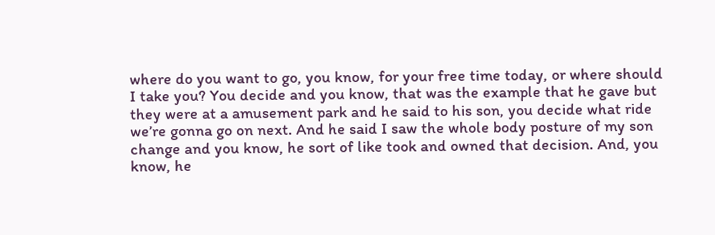where do you want to go, you know, for your free time today, or where should I take you? You decide and you know, that was the example that he gave but they were at a amusement park and he said to his son, you decide what ride we’re gonna go on next. And he said I saw the whole body posture of my son change and you know, he sort of like took and owned that decision. And, you know, he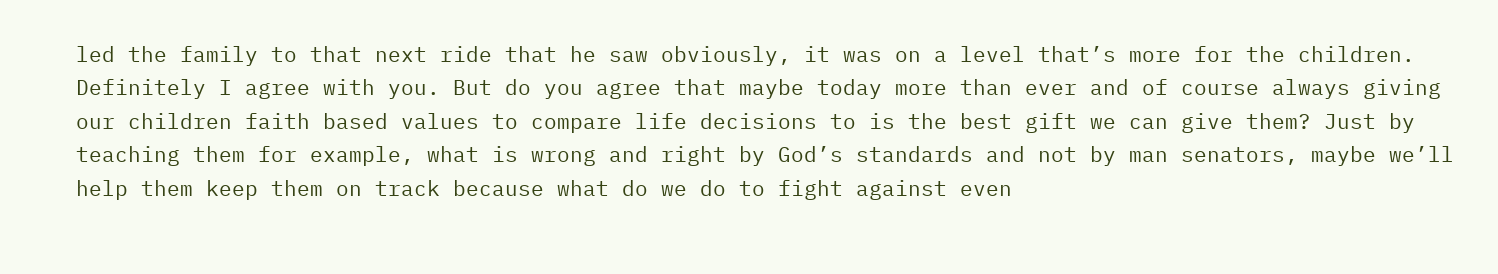led the family to that next ride that he saw obviously, it was on a level that’s more for the children. Definitely I agree with you. But do you agree that maybe today more than ever and of course always giving our children faith based values to compare life decisions to is the best gift we can give them? Just by teaching them for example, what is wrong and right by God’s standards and not by man senators, maybe we’ll help them keep them on track because what do we do to fight against even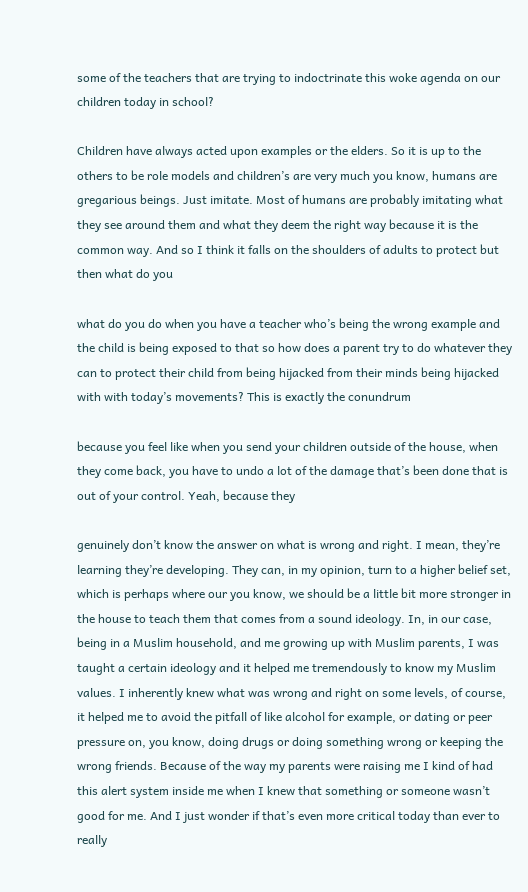some of the teachers that are trying to indoctrinate this woke agenda on our children today in school?

Children have always acted upon examples or the elders. So it is up to the others to be role models and children’s are very much you know, humans are gregarious beings. Just imitate. Most of humans are probably imitating what they see around them and what they deem the right way because it is the common way. And so I think it falls on the shoulders of adults to protect but then what do you

what do you do when you have a teacher who’s being the wrong example and the child is being exposed to that so how does a parent try to do whatever they can to protect their child from being hijacked from their minds being hijacked with with today’s movements? This is exactly the conundrum

because you feel like when you send your children outside of the house, when they come back, you have to undo a lot of the damage that’s been done that is out of your control. Yeah, because they

genuinely don’t know the answer on what is wrong and right. I mean, they’re learning they’re developing. They can, in my opinion, turn to a higher belief set, which is perhaps where our you know, we should be a little bit more stronger in the house to teach them that comes from a sound ideology. In, in our case, being in a Muslim household, and me growing up with Muslim parents, I was taught a certain ideology and it helped me tremendously to know my Muslim values. I inherently knew what was wrong and right on some levels, of course, it helped me to avoid the pitfall of like alcohol for example, or dating or peer pressure on, you know, doing drugs or doing something wrong or keeping the wrong friends. Because of the way my parents were raising me I kind of had this alert system inside me when I knew that something or someone wasn’t good for me. And I just wonder if that’s even more critical today than ever to really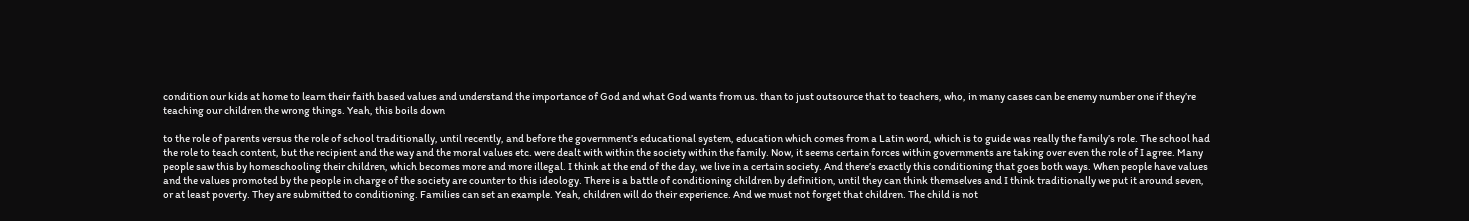condition our kids at home to learn their faith based values and understand the importance of God and what God wants from us. than to just outsource that to teachers, who, in many cases can be enemy number one if they’re teaching our children the wrong things. Yeah, this boils down

to the role of parents versus the role of school traditionally, until recently, and before the government’s educational system, education which comes from a Latin word, which is to guide was really the family’s role. The school had the role to teach content, but the recipient and the way and the moral values etc. were dealt with within the society within the family. Now, it seems certain forces within governments are taking over even the role of I agree. Many people saw this by homeschooling their children, which becomes more and more illegal. I think at the end of the day, we live in a certain society. And there’s exactly this conditioning that goes both ways. When people have values and the values promoted by the people in charge of the society are counter to this ideology. There is a battle of conditioning children by definition, until they can think themselves and I think traditionally we put it around seven, or at least poverty. They are submitted to conditioning. Families can set an example. Yeah, children will do their experience. And we must not forget that children. The child is not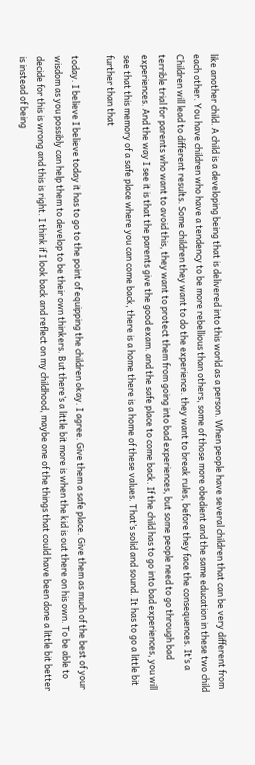like another child. A child is a developing being that is delivered into this world as a person. When people have several children that can be very different from each other. You have children who have a tendency to be more rebellious than others, some of those more obedient and the same education in these two child Children will lead to different results. Some children they want to do the experience. they want to break rules, before they face the consequences. It’s a terrible trial for parents who want to avoid this, they want to protect them from going into bad experiences, but some people need to go through bad experiences. And the way I see it is that the parents give the good exam. and the safe place to come back. If the child has to go into bad experiences, you will see that this memory of a safe place where you can come back, there is a home there is a home of these values. That’s solid and sound. It has to go a little bit further than that

today. I believe I believe today it has to go to the point of equipping the children okay. I agree. Give them a safe place. Give them as much of the best of your wisdom as you possibly can help them to develop to be their own thinkers. But there’s a little bit more is when the kid is out there on his own. To be able to decide for this is wrong and this is right. I think if I look back and reflect on my childhood, maybe one of the things that could have been done a little bit better is instead of being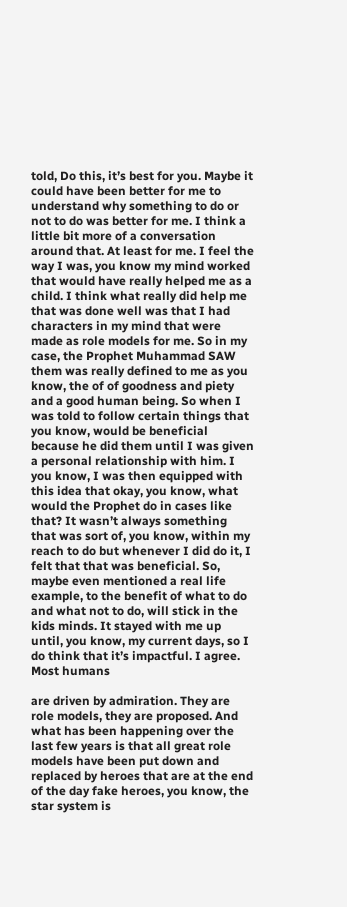told, Do this, it’s best for you. Maybe it could have been better for me to understand why something to do or not to do was better for me. I think a little bit more of a conversation around that. At least for me. I feel the way I was, you know my mind worked that would have really helped me as a child. I think what really did help me that was done well was that I had characters in my mind that were made as role models for me. So in my case, the Prophet Muhammad SAW them was really defined to me as you know, the of of goodness and piety and a good human being. So when I was told to follow certain things that you know, would be beneficial because he did them until I was given a personal relationship with him. I you know, I was then equipped with this idea that okay, you know, what would the Prophet do in cases like that? It wasn’t always something that was sort of, you know, within my reach to do but whenever I did do it, I felt that that was beneficial. So, maybe even mentioned a real life example, to the benefit of what to do and what not to do, will stick in the kids minds. It stayed with me up until, you know, my current days, so I do think that it’s impactful. I agree. Most humans

are driven by admiration. They are role models, they are proposed. And what has been happening over the last few years is that all great role models have been put down and replaced by heroes that are at the end of the day fake heroes, you know, the star system is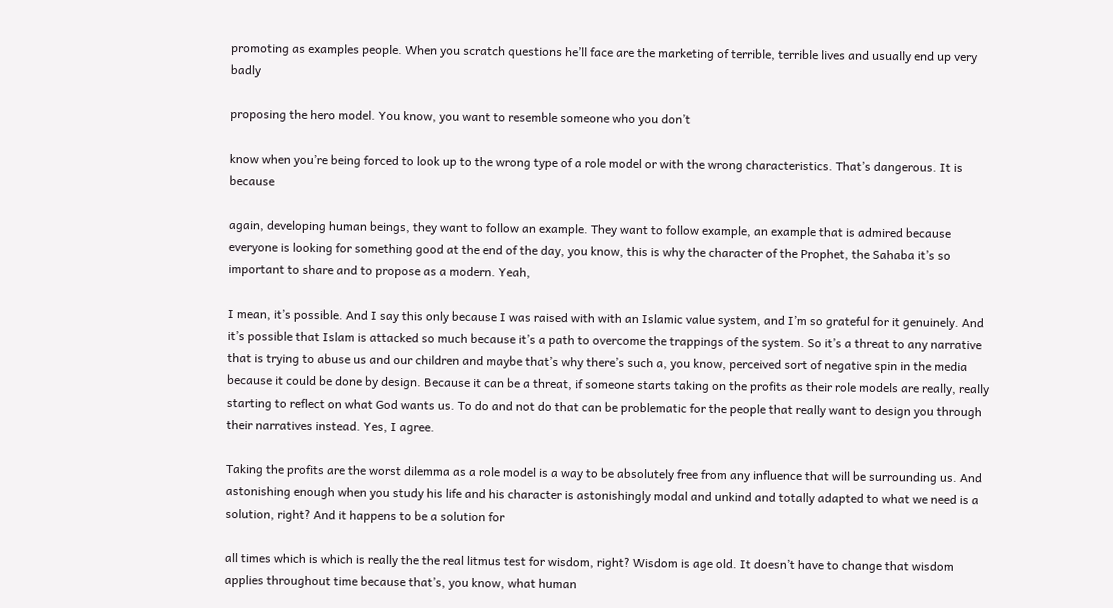promoting as examples people. When you scratch questions he’ll face are the marketing of terrible, terrible lives and usually end up very badly

proposing the hero model. You know, you want to resemble someone who you don’t

know when you’re being forced to look up to the wrong type of a role model or with the wrong characteristics. That’s dangerous. It is because

again, developing human beings, they want to follow an example. They want to follow example, an example that is admired because everyone is looking for something good at the end of the day, you know, this is why the character of the Prophet, the Sahaba it’s so important to share and to propose as a modern. Yeah,

I mean, it’s possible. And I say this only because I was raised with with an Islamic value system, and I’m so grateful for it genuinely. And it’s possible that Islam is attacked so much because it’s a path to overcome the trappings of the system. So it’s a threat to any narrative that is trying to abuse us and our children and maybe that’s why there’s such a, you know, perceived sort of negative spin in the media because it could be done by design. Because it can be a threat, if someone starts taking on the profits as their role models are really, really starting to reflect on what God wants us. To do and not do that can be problematic for the people that really want to design you through their narratives instead. Yes, I agree.

Taking the profits are the worst dilemma as a role model is a way to be absolutely free from any influence that will be surrounding us. And astonishing enough when you study his life and his character is astonishingly modal and unkind and totally adapted to what we need is a solution, right? And it happens to be a solution for

all times which is which is really the the real litmus test for wisdom, right? Wisdom is age old. It doesn’t have to change that wisdom applies throughout time because that’s, you know, what human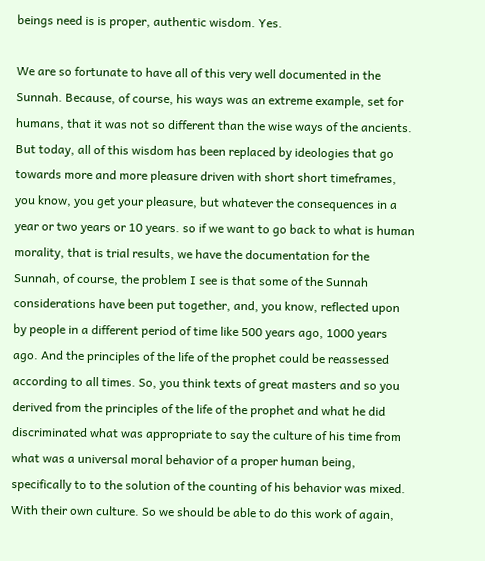beings need is is proper, authentic wisdom. Yes.

We are so fortunate to have all of this very well documented in the Sunnah. Because, of course, his ways was an extreme example, set for humans, that it was not so different than the wise ways of the ancients. But today, all of this wisdom has been replaced by ideologies that go towards more and more pleasure driven with short short timeframes, you know, you get your pleasure, but whatever the consequences in a year or two years or 10 years. so if we want to go back to what is human morality, that is trial results, we have the documentation for the Sunnah, of course, the problem I see is that some of the Sunnah considerations have been put together, and, you know, reflected upon by people in a different period of time like 500 years ago, 1000 years ago. And the principles of the life of the prophet could be reassessed according to all times. So, you think texts of great masters and so you derived from the principles of the life of the prophet and what he did discriminated what was appropriate to say the culture of his time from what was a universal moral behavior of a proper human being, specifically to to the solution of the counting of his behavior was mixed. With their own culture. So we should be able to do this work of again,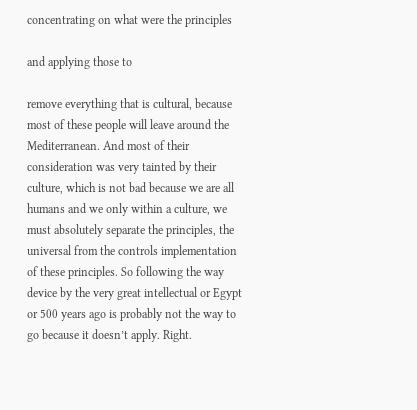concentrating on what were the principles

and applying those to

remove everything that is cultural, because most of these people will leave around the Mediterranean. And most of their consideration was very tainted by their culture, which is not bad because we are all humans and we only within a culture, we must absolutely separate the principles, the universal from the controls implementation of these principles. So following the way device by the very great intellectual or Egypt or 500 years ago is probably not the way to go because it doesn’t apply. Right.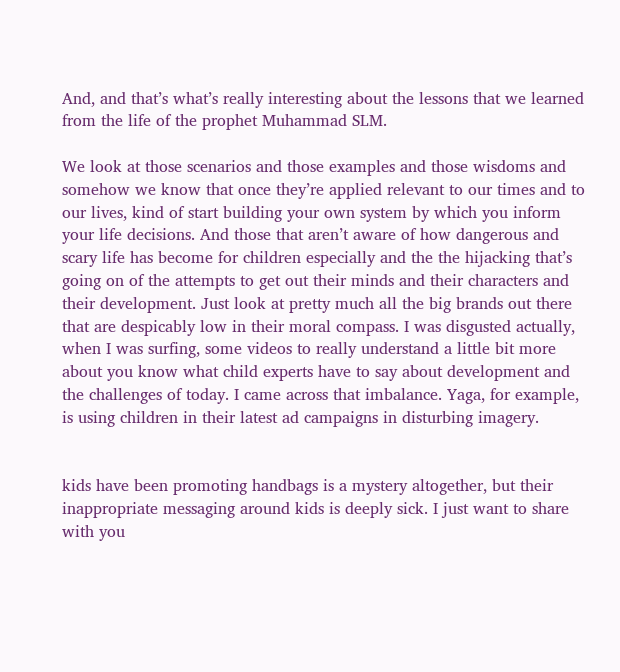And, and that’s what’s really interesting about the lessons that we learned from the life of the prophet Muhammad SLM.

We look at those scenarios and those examples and those wisdoms and somehow we know that once they’re applied relevant to our times and to our lives, kind of start building your own system by which you inform your life decisions. And those that aren’t aware of how dangerous and scary life has become for children especially and the the hijacking that’s going on of the attempts to get out their minds and their characters and their development. Just look at pretty much all the big brands out there that are despicably low in their moral compass. I was disgusted actually, when I was surfing, some videos to really understand a little bit more about you know what child experts have to say about development and the challenges of today. I came across that imbalance. Yaga, for example, is using children in their latest ad campaigns in disturbing imagery.


kids have been promoting handbags is a mystery altogether, but their inappropriate messaging around kids is deeply sick. I just want to share with you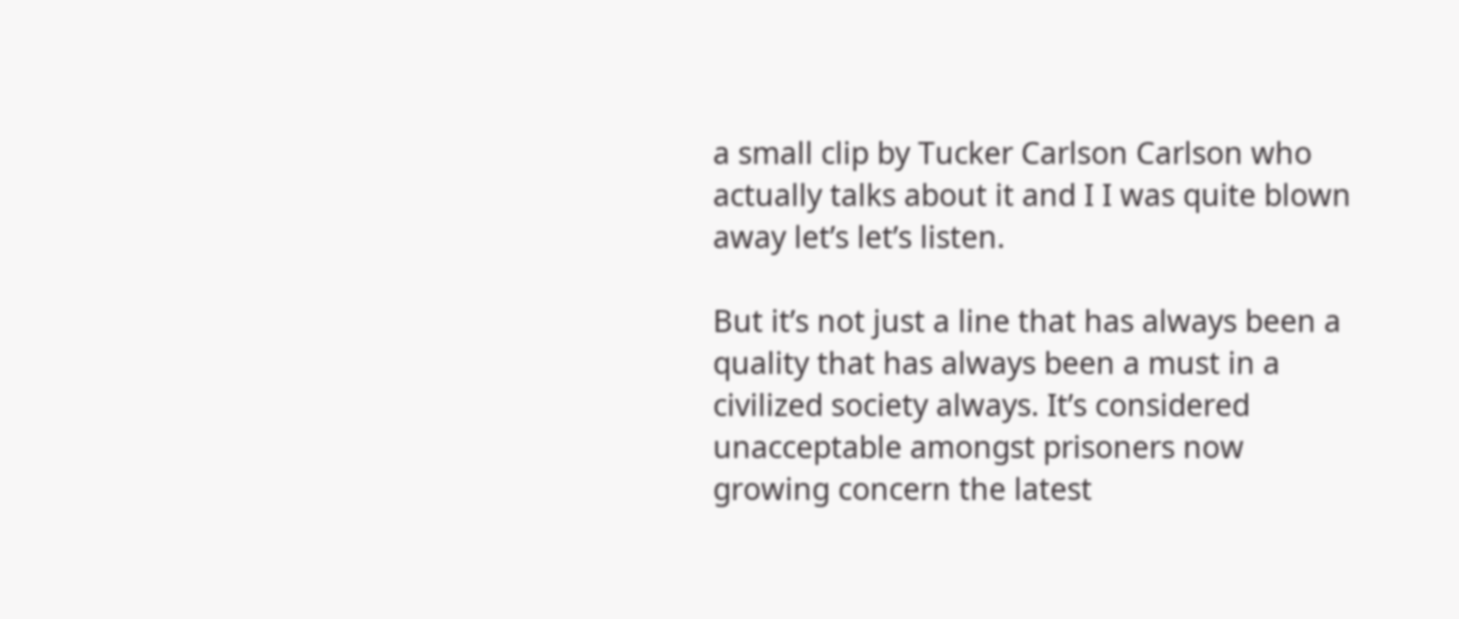a small clip by Tucker Carlson Carlson who actually talks about it and I I was quite blown away let’s let’s listen.

But it’s not just a line that has always been a quality that has always been a must in a civilized society always. It’s considered unacceptable amongst prisoners now growing concern the latest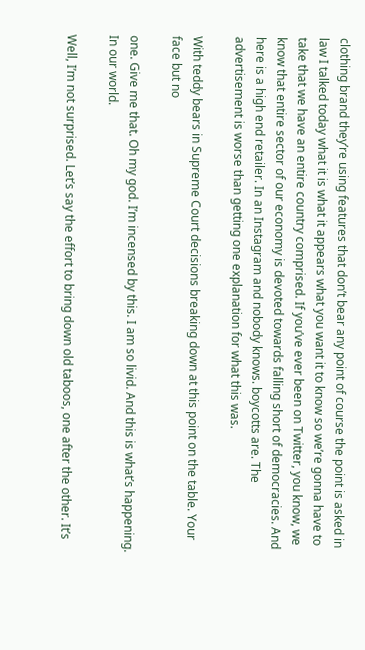clothing brand they’re using features that don’t bear any point of course the point is asked in law I talked today what it is what it appears what you want it to know so we’re gonna have to take that we have an entire country comprised. If you’ve ever been on Twitter, you know, we know that entire sector of our economy is devoted towards falling short of democracies. And here is a high end retailer. In an Instagram and nobody knows. boycotts are. The advertisement is worse than getting one explanation for what this was.

With teddy bears in Supreme Court decisions breaking down at this point on the table. Your face but no

one. Give me that. Oh my god. I’m incensed by this. I am so livid. And this is what’s happening. In our world.

Well, I’m not surprised. Let’s say the effort to bring down old taboos, one after the other. It’s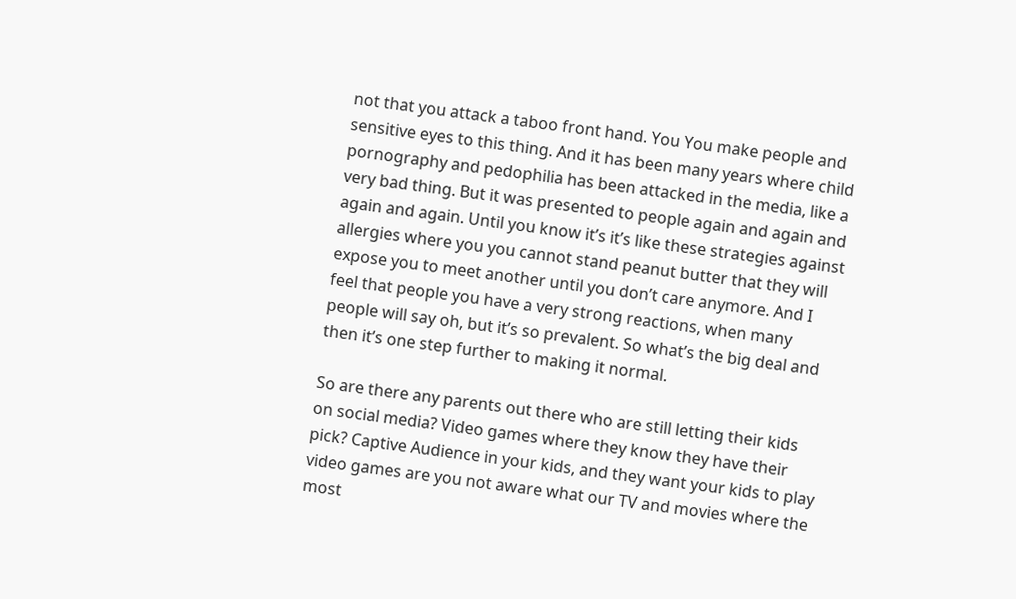not that you attack a taboo front hand. You You make people and sensitive eyes to this thing. And it has been many years where child pornography and pedophilia has been attacked in the media, like a very bad thing. But it was presented to people again and again and again and again. Until you know it’s it’s like these strategies against allergies where you you cannot stand peanut butter that they will expose you to meet another until you don’t care anymore. And I feel that people you have a very strong reactions, when many people will say oh, but it’s so prevalent. So what’s the big deal and then it’s one step further to making it normal.

So are there any parents out there who are still letting their kids on social media? Video games where they know they have their pick? Captive Audience in your kids, and they want your kids to play video games are you not aware what our TV and movies where the most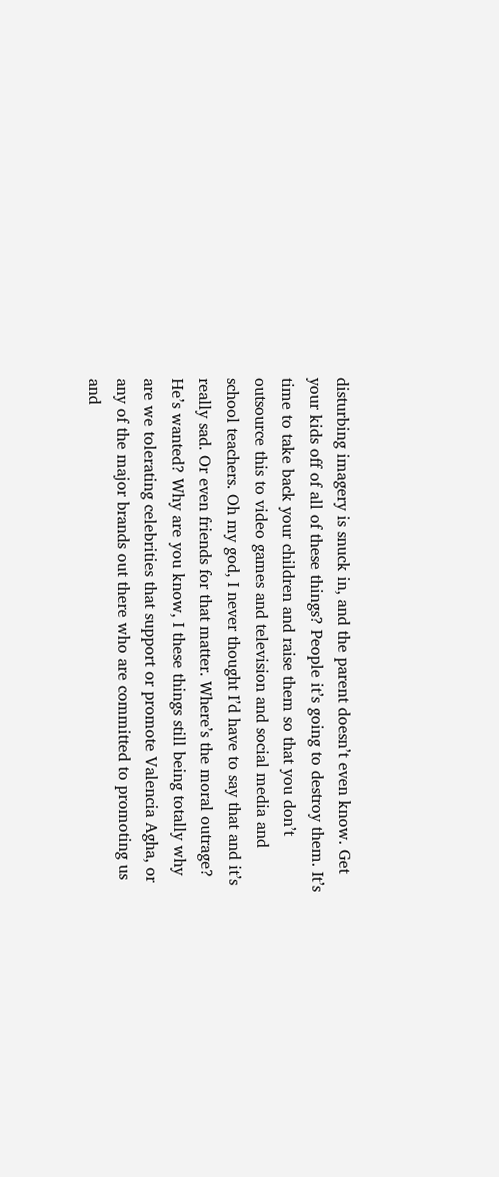disturbing imagery is snuck in, and the parent doesn’t even know. Get your kids off of all of these things? People it’s going to destroy them. It’s time to take back your children and raise them so that you don’t outsource this to video games and television and social media and school teachers. Oh my god, I never thought I’d have to say that and it’s really sad. Or even friends for that matter. Where’s the moral outrage? He’s wanted? Why are you know, I these things still being totally why are we tolerating celebrities that support or promote Valencia Agha, or any of the major brands out there who are committed to promoting us and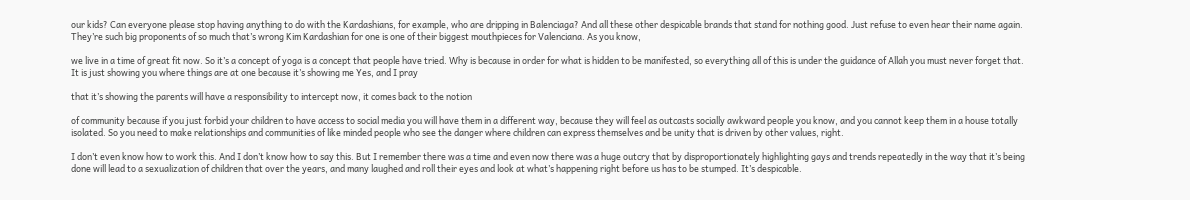our kids? Can everyone please stop having anything to do with the Kardashians, for example, who are dripping in Balenciaga? And all these other despicable brands that stand for nothing good. Just refuse to even hear their name again. They’re such big proponents of so much that’s wrong Kim Kardashian for one is one of their biggest mouthpieces for Valenciana. As you know,

we live in a time of great fit now. So it’s a concept of yoga is a concept that people have tried. Why is because in order for what is hidden to be manifested, so everything all of this is under the guidance of Allah you must never forget that. It is just showing you where things are at one because it’s showing me Yes, and I pray

that it’s showing the parents will have a responsibility to intercept now, it comes back to the notion

of community because if you just forbid your children to have access to social media you will have them in a different way, because they will feel as outcasts socially awkward people you know, and you cannot keep them in a house totally isolated. So you need to make relationships and communities of like minded people who see the danger where children can express themselves and be unity that is driven by other values, right.

I don’t even know how to work this. And I don’t know how to say this. But I remember there was a time and even now there was a huge outcry that by disproportionately highlighting gays and trends repeatedly in the way that it’s being done will lead to a sexualization of children that over the years, and many laughed and roll their eyes and look at what’s happening right before us has to be stumped. It’s despicable.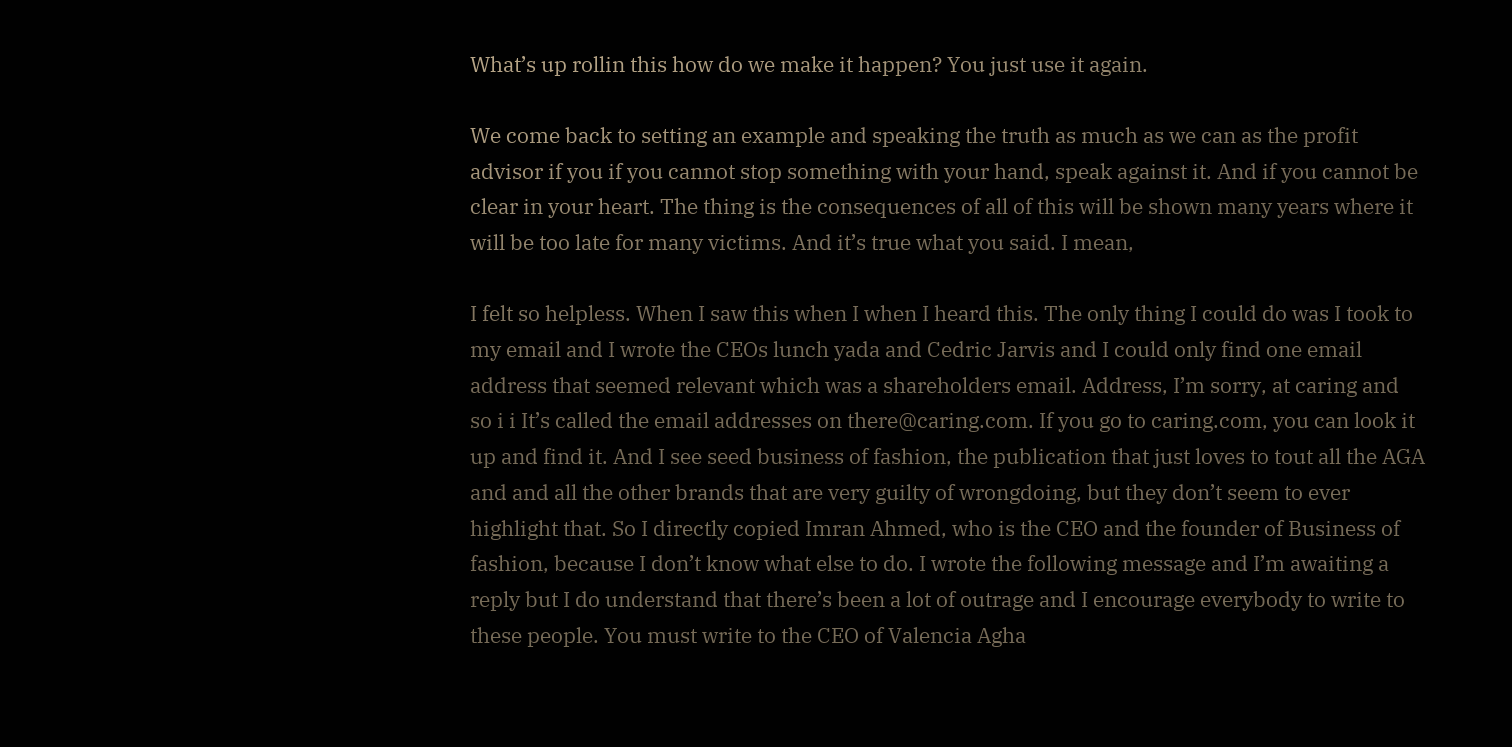What’s up rollin this how do we make it happen? You just use it again.

We come back to setting an example and speaking the truth as much as we can as the profit advisor if you if you cannot stop something with your hand, speak against it. And if you cannot be clear in your heart. The thing is the consequences of all of this will be shown many years where it will be too late for many victims. And it’s true what you said. I mean,

I felt so helpless. When I saw this when I when I heard this. The only thing I could do was I took to my email and I wrote the CEOs lunch yada and Cedric Jarvis and I could only find one email address that seemed relevant which was a shareholders email. Address, I’m sorry, at caring and so i i It’s called the email addresses on there@caring.com. If you go to caring.com, you can look it up and find it. And I see seed business of fashion, the publication that just loves to tout all the AGA and and all the other brands that are very guilty of wrongdoing, but they don’t seem to ever highlight that. So I directly copied Imran Ahmed, who is the CEO and the founder of Business of fashion, because I don’t know what else to do. I wrote the following message and I’m awaiting a reply but I do understand that there’s been a lot of outrage and I encourage everybody to write to these people. You must write to the CEO of Valencia Agha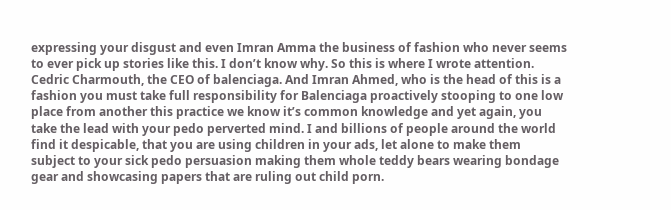expressing your disgust and even Imran Amma the business of fashion who never seems to ever pick up stories like this. I don’t know why. So this is where I wrote attention. Cedric Charmouth, the CEO of balenciaga. And Imran Ahmed, who is the head of this is a fashion you must take full responsibility for Balenciaga proactively stooping to one low place from another this practice we know it’s common knowledge and yet again, you take the lead with your pedo perverted mind. I and billions of people around the world find it despicable, that you are using children in your ads, let alone to make them subject to your sick pedo persuasion making them whole teddy bears wearing bondage gear and showcasing papers that are ruling out child porn.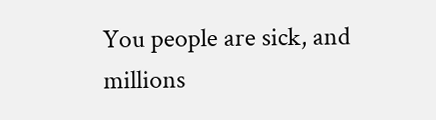You people are sick, and millions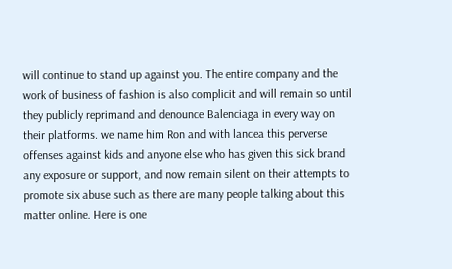will continue to stand up against you. The entire company and the work of business of fashion is also complicit and will remain so until they publicly reprimand and denounce Balenciaga in every way on their platforms. we name him Ron and with lancea this perverse offenses against kids and anyone else who has given this sick brand any exposure or support, and now remain silent on their attempts to promote six abuse such as there are many people talking about this matter online. Here is one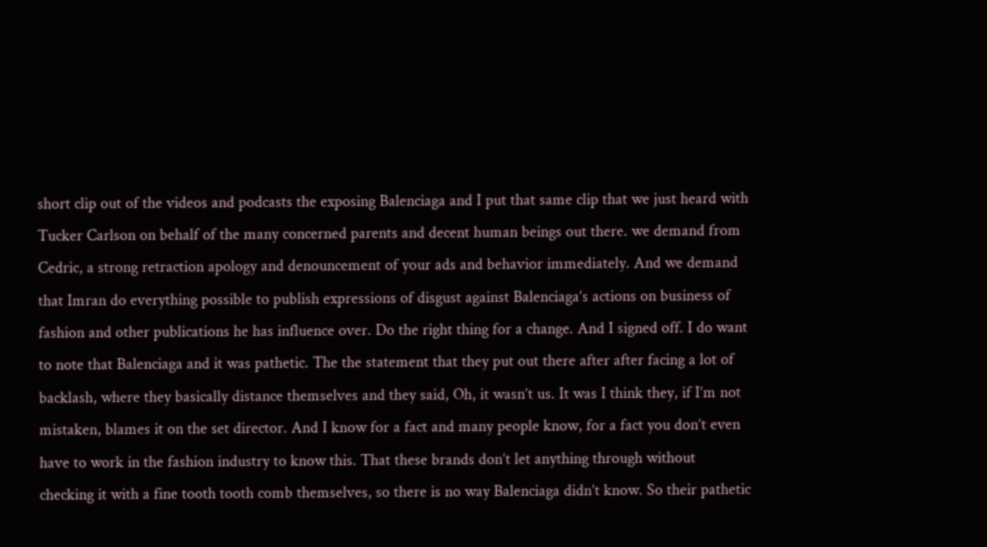short clip out of the videos and podcasts the exposing Balenciaga and I put that same clip that we just heard with Tucker Carlson on behalf of the many concerned parents and decent human beings out there. we demand from Cedric, a strong retraction apology and denouncement of your ads and behavior immediately. And we demand that Imran do everything possible to publish expressions of disgust against Balenciaga’s actions on business of fashion and other publications he has influence over. Do the right thing for a change. And I signed off. I do want to note that Balenciaga and it was pathetic. The the statement that they put out there after after facing a lot of backlash, where they basically distance themselves and they said, Oh, it wasn’t us. It was I think they, if I’m not mistaken, blames it on the set director. And I know for a fact and many people know, for a fact you don’t even have to work in the fashion industry to know this. That these brands don’t let anything through without checking it with a fine tooth tooth comb themselves, so there is no way Balenciaga didn’t know. So their pathetic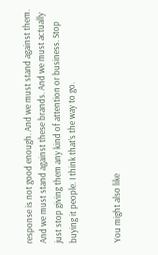response is not good enough. And we must stand against them. And we must stand against these brands. And we must actually just stop giving them any kind of attention or business. Stop buying it people. I think that’s the way to go.


You might also like